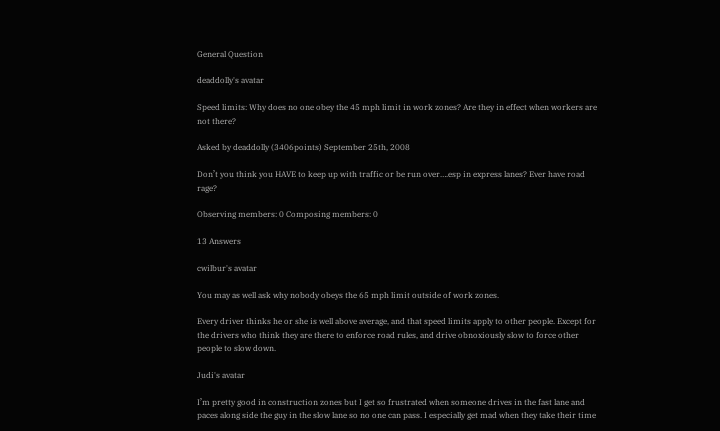General Question

deaddolly's avatar

Speed limits: Why does no one obey the 45 mph limit in work zones? Are they in effect when workers are not there?

Asked by deaddolly (3406points) September 25th, 2008

Don’t you think you HAVE to keep up with traffic or be run over….esp in express lanes? Ever have road rage?

Observing members: 0 Composing members: 0

13 Answers

cwilbur's avatar

You may as well ask why nobody obeys the 65 mph limit outside of work zones.

Every driver thinks he or she is well above average, and that speed limits apply to other people. Except for the drivers who think they are there to enforce road rules, and drive obnoxiously slow to force other people to slow down.

Judi's avatar

I’m pretty good in construction zones but I get so frustrated when someone drives in the fast lane and paces along side the guy in the slow lane so no one can pass. I especially get mad when they take their time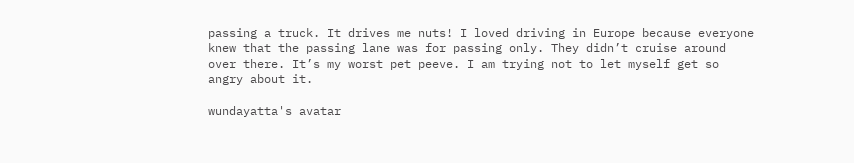passing a truck. It drives me nuts! I loved driving in Europe because everyone knew that the passing lane was for passing only. They didn’t cruise around over there. It’s my worst pet peeve. I am trying not to let myself get so angry about it.

wundayatta's avatar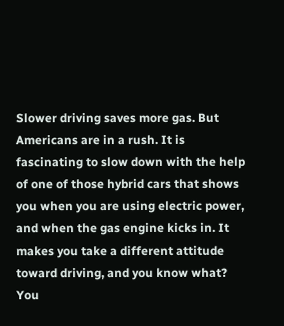Slower driving saves more gas. But Americans are in a rush. It is fascinating to slow down with the help of one of those hybrid cars that shows you when you are using electric power, and when the gas engine kicks in. It makes you take a different attitude toward driving, and you know what? You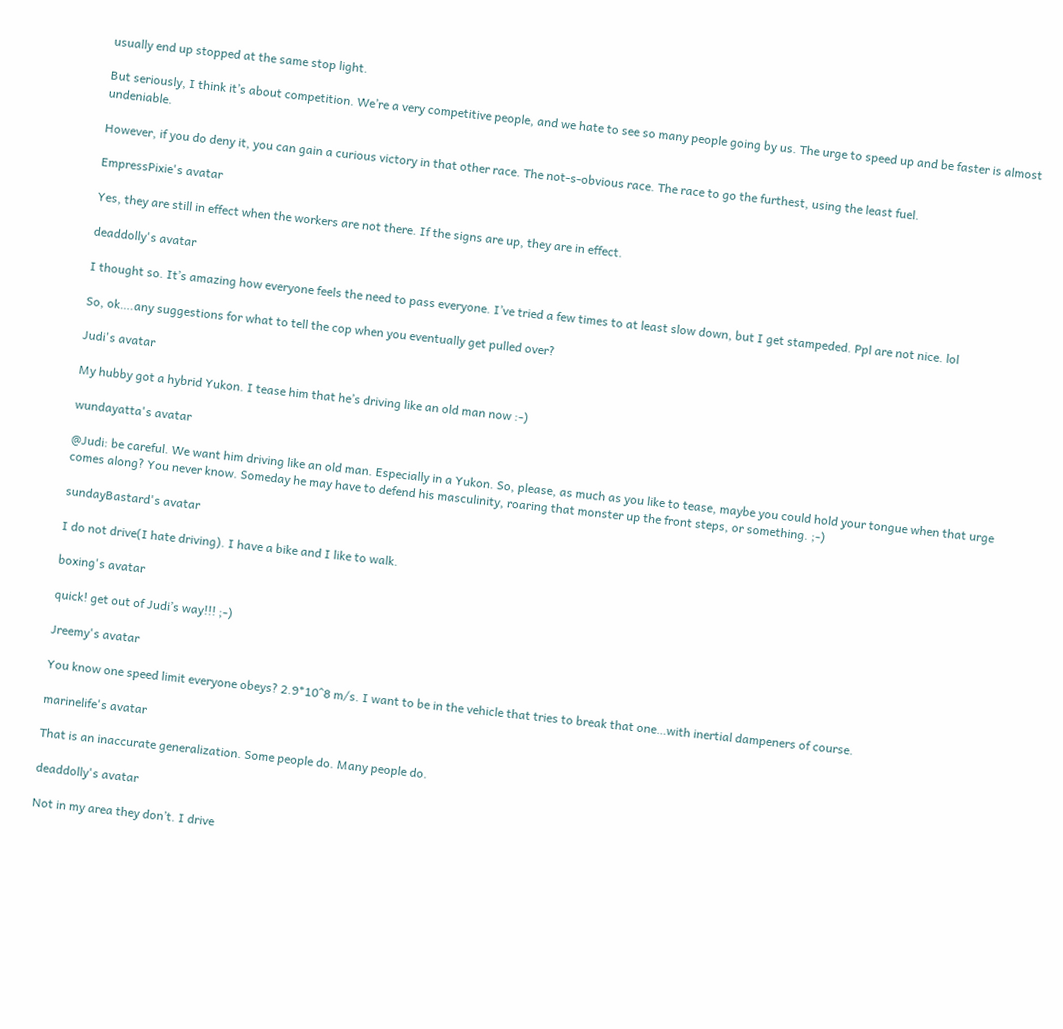usually end up stopped at the same stop light.

But seriously, I think it’s about competition. We’re a very competitive people, and we hate to see so many people going by us. The urge to speed up and be faster is almost undeniable.

However, if you do deny it, you can gain a curious victory in that other race. The not-s-obvious race. The race to go the furthest, using the least fuel.

EmpressPixie's avatar

Yes, they are still in effect when the workers are not there. If the signs are up, they are in effect.

deaddolly's avatar

I thought so. It’s amazing how everyone feels the need to pass everyone. I’ve tried a few times to at least slow down, but I get stampeded. Ppl are not nice. lol

So, ok….any suggestions for what to tell the cop when you eventually get pulled over?

Judi's avatar

My hubby got a hybrid Yukon. I tease him that he’s driving like an old man now :-)

wundayatta's avatar

@Judi: be careful. We want him driving like an old man. Especially in a Yukon. So, please, as much as you like to tease, maybe you could hold your tongue when that urge comes along? You never know. Someday he may have to defend his masculinity, roaring that monster up the front steps, or something. ;-)

sundayBastard's avatar

I do not drive(I hate driving). I have a bike and I like to walk.

boxing's avatar

quick! get out of Judi’s way!!! ;-)

Jreemy's avatar

You know one speed limit everyone obeys? 2.9*10^8 m/s. I want to be in the vehicle that tries to break that one…with inertial dampeners of course.

marinelife's avatar

That is an inaccurate generalization. Some people do. Many people do.

deaddolly's avatar

Not in my area they don’t. I drive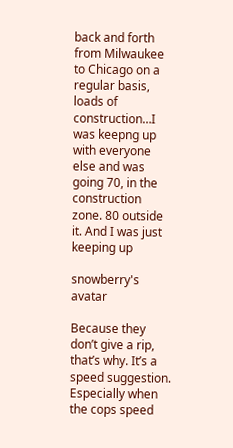back and forth from Milwaukee to Chicago on a regular basis, loads of construction…I was keepng up with everyone else and was going 70, in the
construction zone. 80 outside it. And I was just keeping up

snowberry's avatar

Because they don’t give a rip, that’s why. It’s a speed suggestion. Especially when the cops speed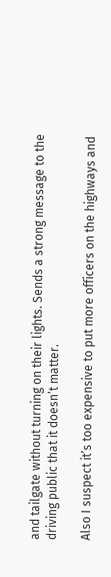and tailgate without turning on their lights. Sends a strong message to the driving public that it doesn’t matter.

Also I suspect it’s too expensive to put more officers on the highways and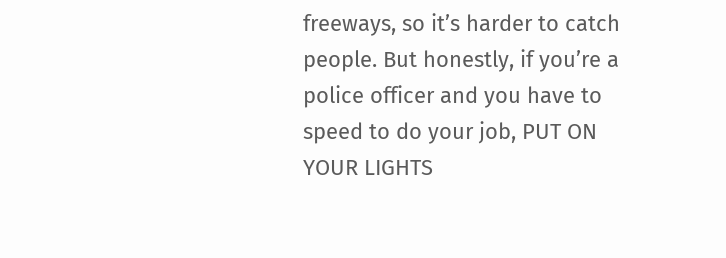freeways, so it’s harder to catch people. But honestly, if you’re a police officer and you have to speed to do your job, PUT ON YOUR LIGHTS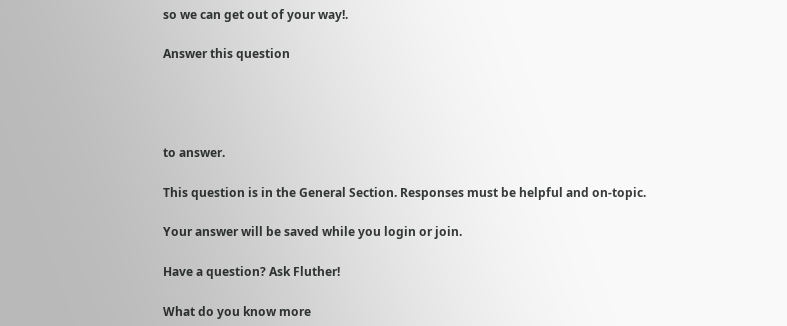so we can get out of your way!.

Answer this question




to answer.

This question is in the General Section. Responses must be helpful and on-topic.

Your answer will be saved while you login or join.

Have a question? Ask Fluther!

What do you know more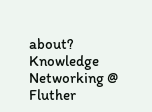about?
Knowledge Networking @ Fluther